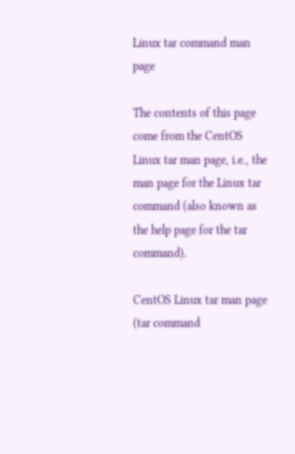Linux tar command man page

The contents of this page come from the CentOS Linux tar man page, i.e., the man page for the Linux tar command (also known as the help page for the tar command).

CentOS Linux tar man page (tar command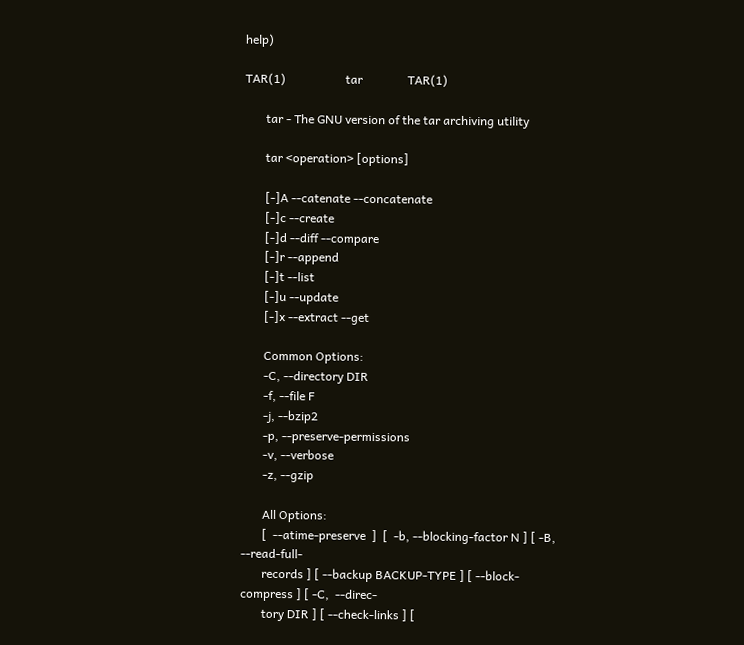help)

TAR(1)                    tar               TAR(1)

       tar - The GNU version of the tar archiving utility

       tar <operation> [options]

       [-]A --catenate --concatenate
       [-]c --create
       [-]d --diff --compare
       [-]r --append
       [-]t --list
       [-]u --update
       [-]x --extract --get

       Common Options:
       -C, --directory DIR
       -f, --file F
       -j, --bzip2
       -p, --preserve-permissions
       -v, --verbose
       -z, --gzip

       All Options:
       [  --atime-preserve  ]  [  -b, --blocking-factor N ] [ -B, --read-full-
       records ] [ --backup BACKUP-TYPE ] [ --block-compress ] [ -C,  --direc-
       tory DIR ] [ --check-links ] [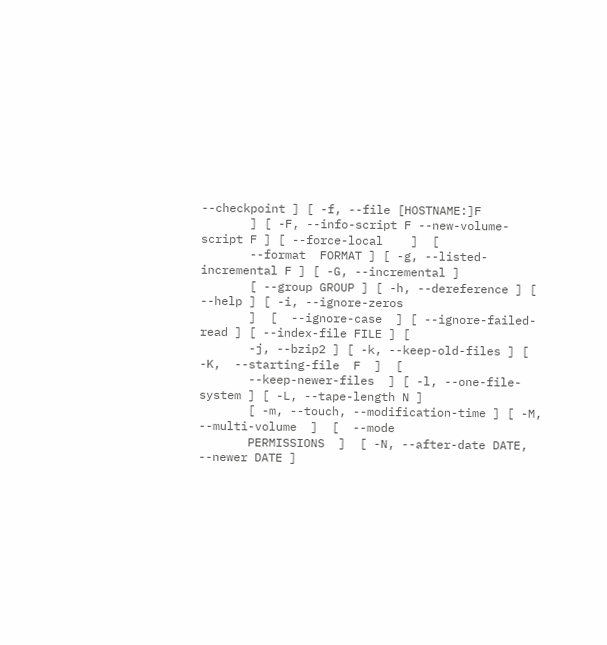--checkpoint ] [ -f, --file [HOSTNAME:]F
       ] [ -F, --info-script F --new-volume-script F ] [ --force-local    ]  [
       --format  FORMAT ] [ -g, --listed-incremental F ] [ -G, --incremental ]
       [ --group GROUP ] [ -h, --dereference ] [ --help ] [ -i, --ignore-zeros
       ]  [  --ignore-case  ] [ --ignore-failed-read ] [ --index-file FILE ] [
       -j, --bzip2 ] [ -k, --keep-old-files ] [  -K,  --starting-file  F  ]  [
       --keep-newer-files  ] [ -l, --one-file-system ] [ -L, --tape-length N ]
       [ -m, --touch, --modification-time ] [ -M, --multi-volume  ]  [  --mode
       PERMISSIONS  ]  [ -N, --after-date DATE, --newer DATE ]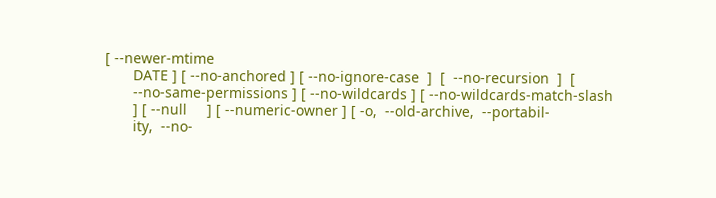[ --newer-mtime
       DATE ] [ --no-anchored ] [ --no-ignore-case  ]  [  --no-recursion  ]  [
       --no-same-permissions ] [ --no-wildcards ] [ --no-wildcards-match-slash
       ] [ --null     ] [ --numeric-owner ] [ -o,  --old-archive,  --portabil-
       ity,  --no-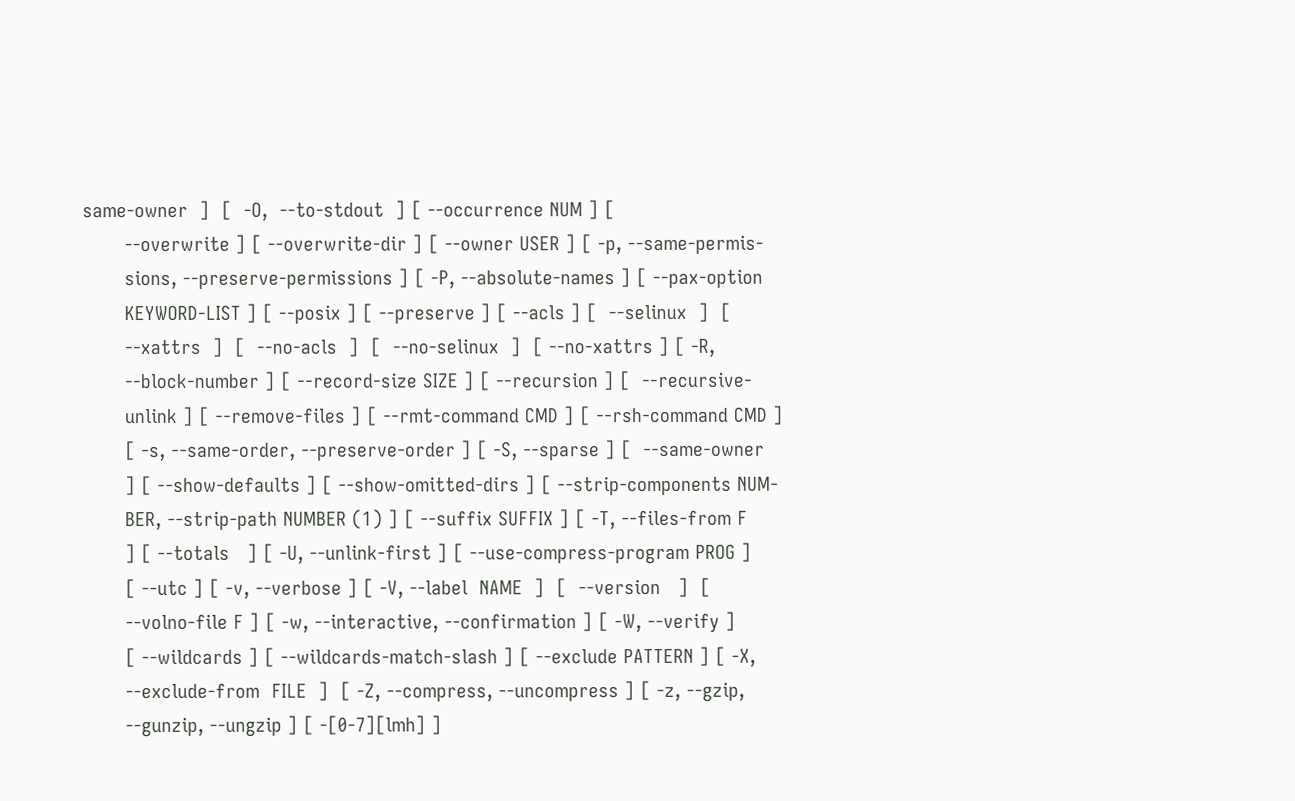same-owner  ]  [  -O,  --to-stdout  ] [ --occurrence NUM ] [
       --overwrite ] [ --overwrite-dir ] [ --owner USER ] [ -p, --same-permis-
       sions, --preserve-permissions ] [ -P, --absolute-names ] [ --pax-option
       KEYWORD-LIST ] [ --posix ] [ --preserve ] [ --acls ] [  --selinux  ]  [
       --xattrs  ]  [  --no-acls  ]  [  --no-selinux  ]  [ --no-xattrs ] [ -R,
       --block-number ] [ --record-size SIZE ] [ --recursion ] [  --recursive-
       unlink ] [ --remove-files ] [ --rmt-command CMD ] [ --rsh-command CMD ]
       [ -s, --same-order, --preserve-order ] [ -S, --sparse ] [  --same-owner
       ] [ --show-defaults ] [ --show-omitted-dirs ] [ --strip-components NUM-
       BER, --strip-path NUMBER (1) ] [ --suffix SUFFIX ] [ -T, --files-from F
       ] [ --totals   ] [ -U, --unlink-first ] [ --use-compress-program PROG ]
       [ --utc ] [ -v, --verbose ] [ -V, --label  NAME  ]  [  --version   ]  [
       --volno-file F ] [ -w, --interactive, --confirmation ] [ -W, --verify ]
       [ --wildcards ] [ --wildcards-match-slash ] [ --exclude PATTERN ] [ -X,
       --exclude-from  FILE  ]  [ -Z, --compress, --uncompress ] [ -z, --gzip,
       --gunzip, --ungzip ] [ -[0-7][lmh] ]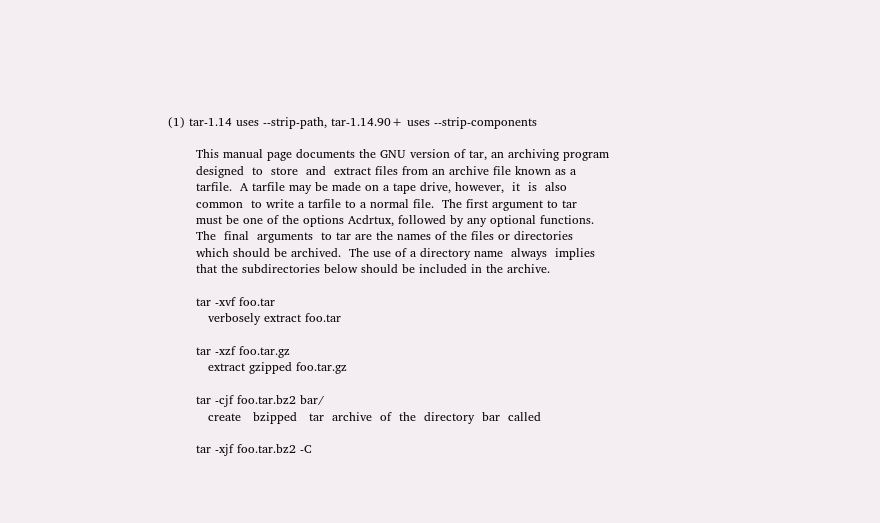(1) tar-1.14 uses --strip-path, tar-1.14.90+ uses --strip-components

       This manual page documents the GNU version of tar, an archiving program
       designed  to  store  and  extract files from an archive file known as a
       tarfile.  A tarfile may be made on a tape drive, however,  it  is  also
       common  to write a tarfile to a normal file.  The first argument to tar
       must be one of the options Acdrtux, followed by any optional functions.
       The  final  arguments  to tar are the names of the files or directories
       which should be archived.  The use of a directory name  always  implies
       that the subdirectories below should be included in the archive.

       tar -xvf foo.tar
          verbosely extract foo.tar

       tar -xzf foo.tar.gz
          extract gzipped foo.tar.gz

       tar -cjf foo.tar.bz2 bar/
          create   bzipped   tar  archive  of  the  directory  bar  called

       tar -xjf foo.tar.bz2 -C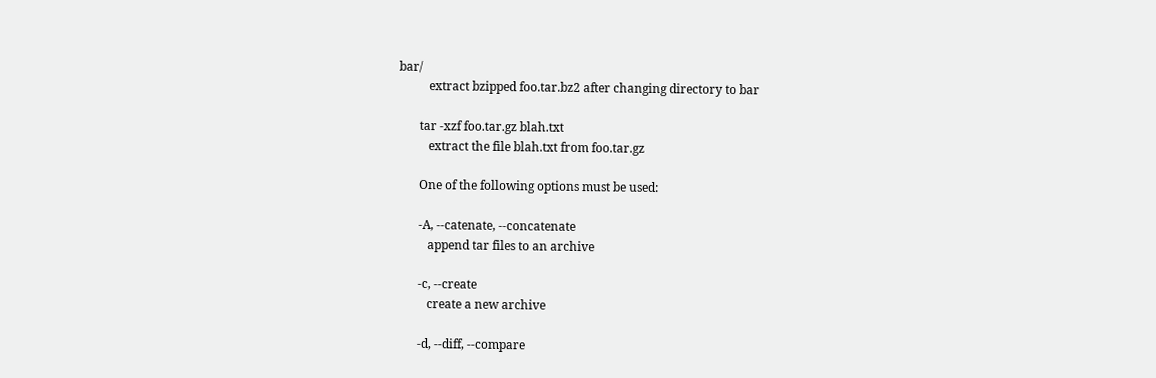bar/
          extract bzipped foo.tar.bz2 after changing directory to bar

       tar -xzf foo.tar.gz blah.txt
          extract the file blah.txt from foo.tar.gz

       One of the following options must be used:

       -A, --catenate, --concatenate
          append tar files to an archive

       -c, --create
          create a new archive

       -d, --diff, --compare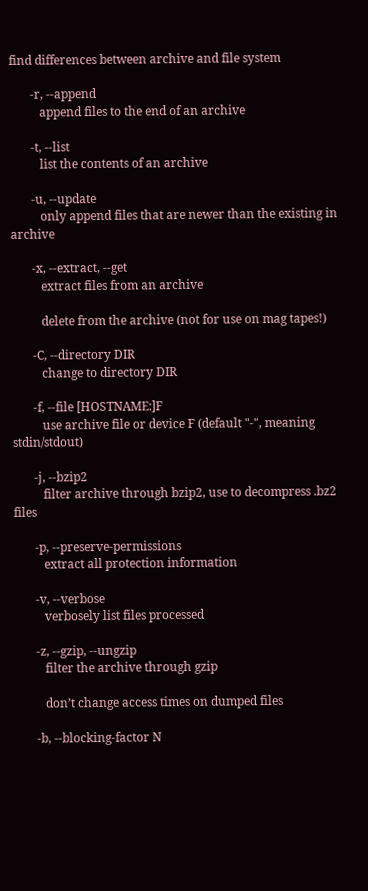find differences between archive and file system

       -r, --append
          append files to the end of an archive

       -t, --list
          list the contents of an archive

       -u, --update
          only append files that are newer than the existing in archive

       -x, --extract, --get
          extract files from an archive

          delete from the archive (not for use on mag tapes!)

       -C, --directory DIR
          change to directory DIR

       -f, --file [HOSTNAME:]F
          use archive file or device F (default "-", meaning stdin/stdout)

       -j, --bzip2
          filter archive through bzip2, use to decompress .bz2 files

       -p, --preserve-permissions
          extract all protection information

       -v, --verbose
          verbosely list files processed

       -z, --gzip, --ungzip
          filter the archive through gzip

          don’t change access times on dumped files

       -b, --blocking-factor N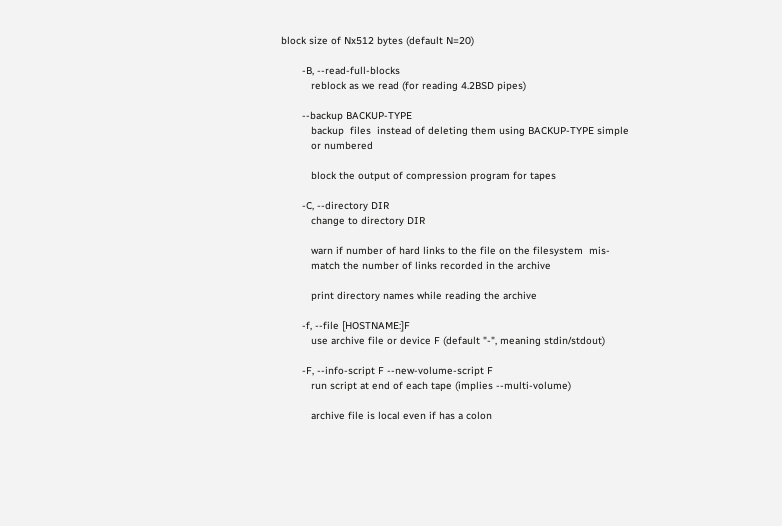block size of Nx512 bytes (default N=20)

       -B, --read-full-blocks
          reblock as we read (for reading 4.2BSD pipes)

       --backup BACKUP-TYPE
          backup  files  instead of deleting them using BACKUP-TYPE simple
          or numbered

          block the output of compression program for tapes

       -C, --directory DIR
          change to directory DIR

          warn if number of hard links to the file on the filesystem  mis-
          match the number of links recorded in the archive

          print directory names while reading the archive

       -f, --file [HOSTNAME:]F
          use archive file or device F (default "-", meaning stdin/stdout)

       -F, --info-script F --new-volume-script F
          run script at end of each tape (implies --multi-volume)

          archive file is local even if has a colon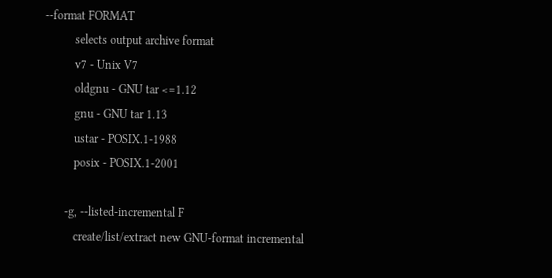--format FORMAT
          selects output archive format
          v7 - Unix V7
          oldgnu - GNU tar <=1.12
          gnu - GNU tar 1.13
          ustar - POSIX.1-1988
          posix - POSIX.1-2001

       -g, --listed-incremental F
          create/list/extract new GNU-format incremental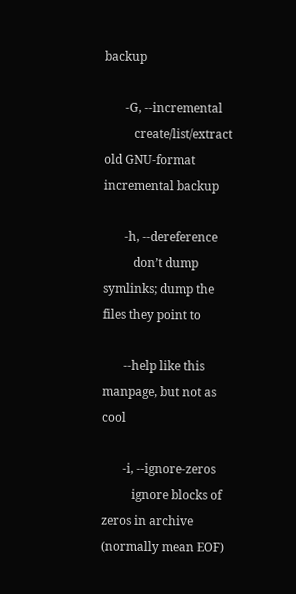backup

       -G, --incremental
          create/list/extract old GNU-format incremental backup

       -h, --dereference
          don’t dump symlinks; dump the files they point to

       --help like this manpage, but not as cool

       -i, --ignore-zeros
          ignore blocks of zeros in archive (normally mean EOF)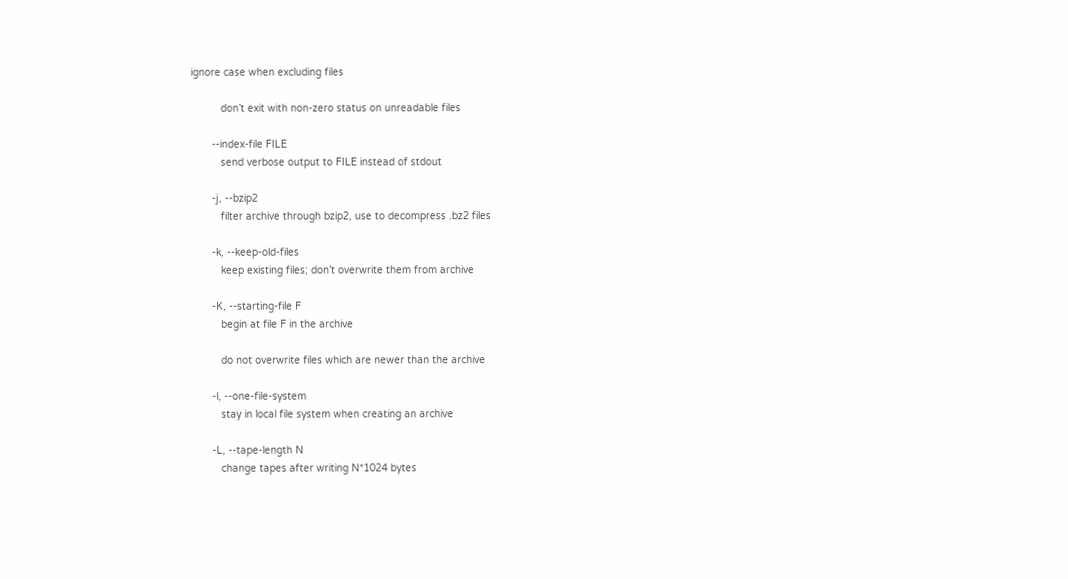ignore case when excluding files

          don’t exit with non-zero status on unreadable files

       --index-file FILE
          send verbose output to FILE instead of stdout

       -j, --bzip2
          filter archive through bzip2, use to decompress .bz2 files

       -k, --keep-old-files
          keep existing files; don’t overwrite them from archive

       -K, --starting-file F
          begin at file F in the archive

          do not overwrite files which are newer than the archive

       -l, --one-file-system
          stay in local file system when creating an archive

       -L, --tape-length N
          change tapes after writing N*1024 bytes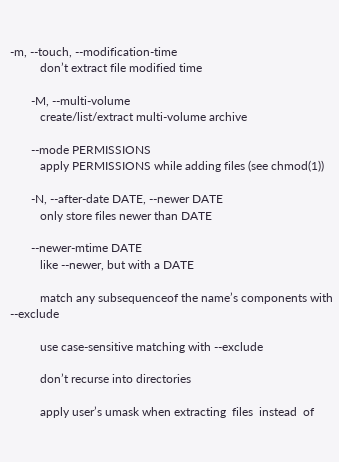-m, --touch, --modification-time
          don’t extract file modified time

       -M, --multi-volume
          create/list/extract multi-volume archive

       --mode PERMISSIONS
          apply PERMISSIONS while adding files (see chmod(1))

       -N, --after-date DATE, --newer DATE
          only store files newer than DATE

       --newer-mtime DATE
          like --newer, but with a DATE

          match any subsequenceof the name’s components with --exclude

          use case-sensitive matching with --exclude

          don’t recurse into directories

          apply user’s umask when extracting  files  instead  of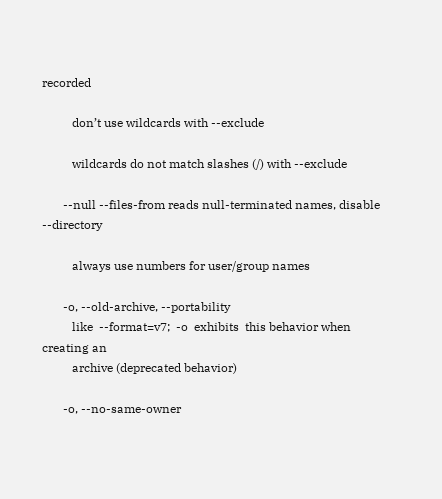recorded

          don’t use wildcards with --exclude

          wildcards do not match slashes (/) with --exclude

       --null --files-from reads null-terminated names, disable --directory

          always use numbers for user/group names

       -o, --old-archive, --portability
          like  --format=v7;  -o  exhibits  this behavior when creating an
          archive (deprecated behavior)

       -o, --no-same-owner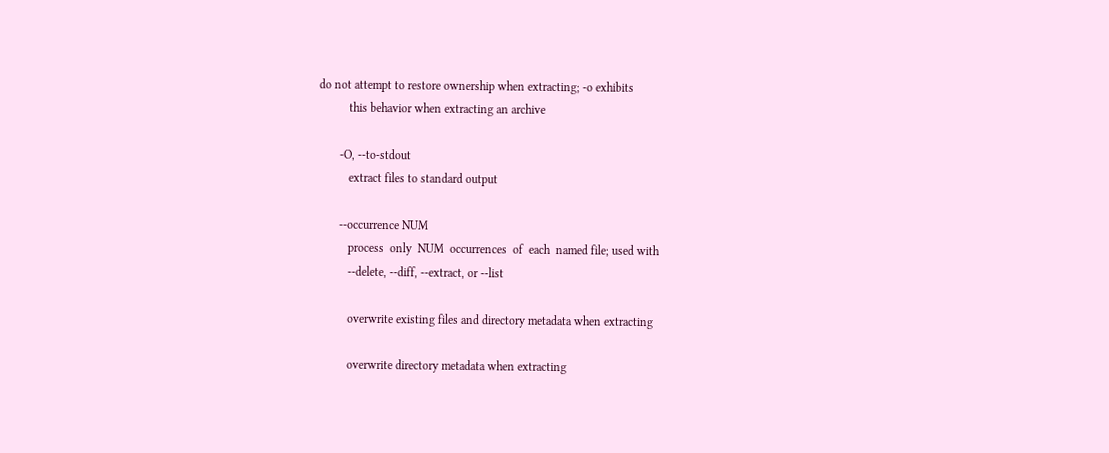do not attempt to restore ownership when extracting; -o exhibits
          this behavior when extracting an archive

       -O, --to-stdout
          extract files to standard output

       --occurrence NUM
          process  only  NUM  occurrences  of  each  named file; used with
          --delete, --diff, --extract, or --list

          overwrite existing files and directory metadata when extracting

          overwrite directory metadata when extracting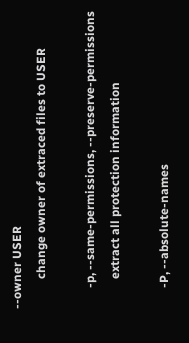--owner USER
          change owner of extraced files to USER

       -p, --same-permissions, --preserve-permissions
          extract all protection information

       -P, --absolute-names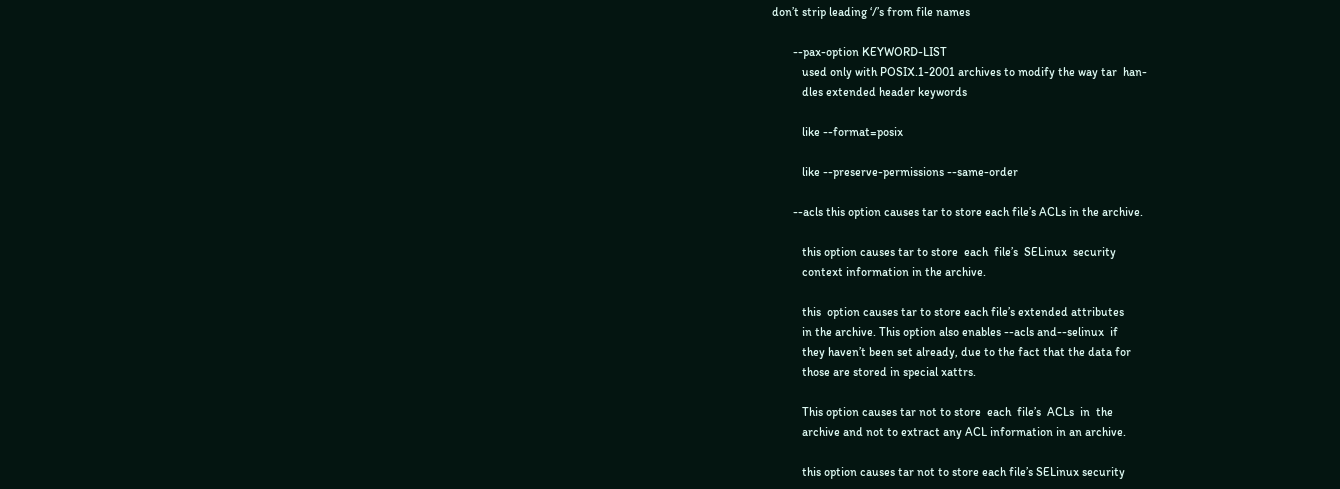don’t strip leading ‘/’s from file names

       --pax-option KEYWORD-LIST
          used only with POSIX.1-2001 archives to modify the way tar  han-
          dles extended header keywords

          like --format=posix

          like --preserve-permissions --same-order

       --acls this option causes tar to store each file’s ACLs in the archive.

          this option causes tar to store  each  file’s  SELinux  security
          context information in the archive.

          this  option causes tar to store each file’s extended attributes
          in the archive. This option also enables --acls and--selinux  if
          they haven’t been set already, due to the fact that the data for
          those are stored in special xattrs.

          This option causes tar not to store  each  file’s  ACLs  in  the
          archive and not to extract any ACL information in an archive.

          this option causes tar not to store each file’s SELinux security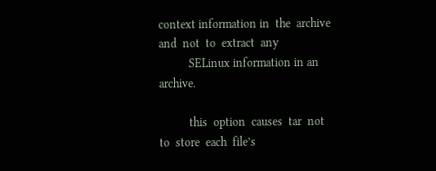context information in  the  archive  and  not  to  extract  any
          SELinux information in an archive.

          this  option  causes  tar  not  to  store  each  file’s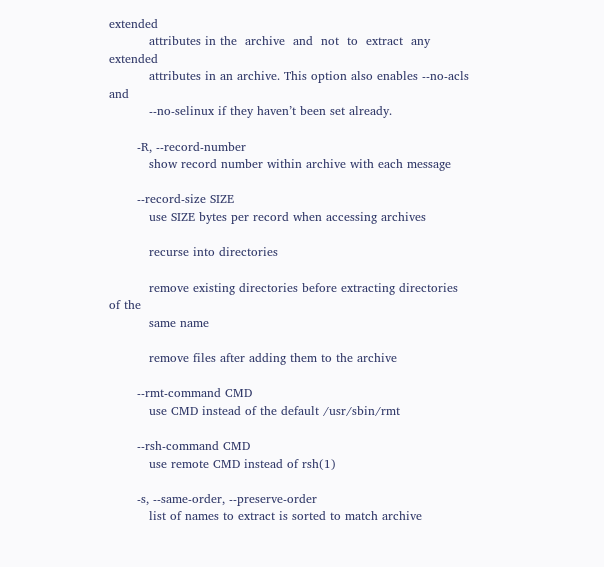extended
          attributes in the  archive  and  not  to  extract  any  extended
          attributes in an archive. This option also enables --no-acls and
          --no-selinux if they haven’t been set already.

       -R, --record-number
          show record number within archive with each message

       --record-size SIZE
          use SIZE bytes per record when accessing archives

          recurse into directories

          remove existing directories before extracting directories of the
          same name

          remove files after adding them to the archive

       --rmt-command CMD
          use CMD instead of the default /usr/sbin/rmt

       --rsh-command CMD
          use remote CMD instead of rsh(1)

       -s, --same-order, --preserve-order
          list of names to extract is sorted to match archive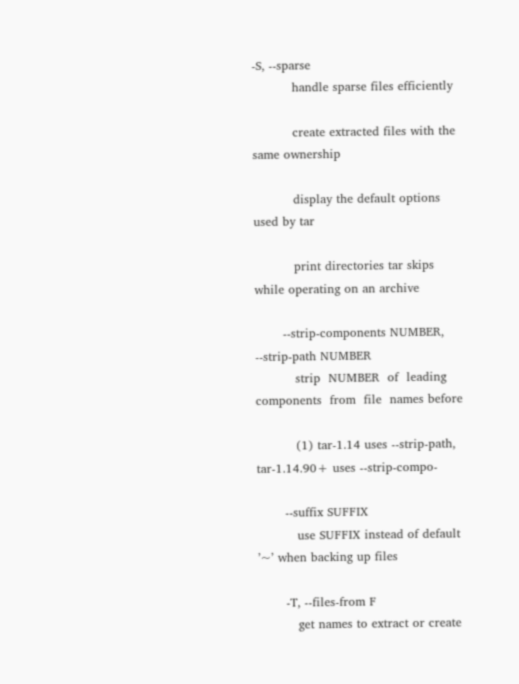-S, --sparse
          handle sparse files efficiently

          create extracted files with the same ownership

          display the default options used by tar

          print directories tar skips while operating on an archive

       --strip-components NUMBER, --strip-path NUMBER
          strip  NUMBER  of  leading  components  from  file  names before

          (1) tar-1.14 uses --strip-path, tar-1.14.90+ uses --strip-compo-

       --suffix SUFFIX
          use SUFFIX instead of default ’~’ when backing up files

       -T, --files-from F
          get names to extract or create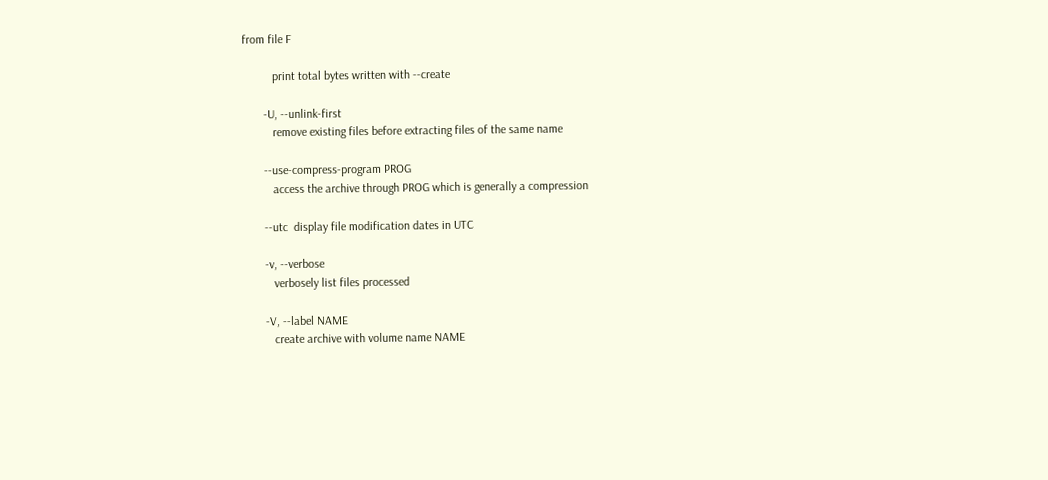from file F

          print total bytes written with --create

       -U, --unlink-first
          remove existing files before extracting files of the same name

       --use-compress-program PROG
          access the archive through PROG which is generally a compression

       --utc  display file modification dates in UTC

       -v, --verbose
          verbosely list files processed

       -V, --label NAME
          create archive with volume name NAME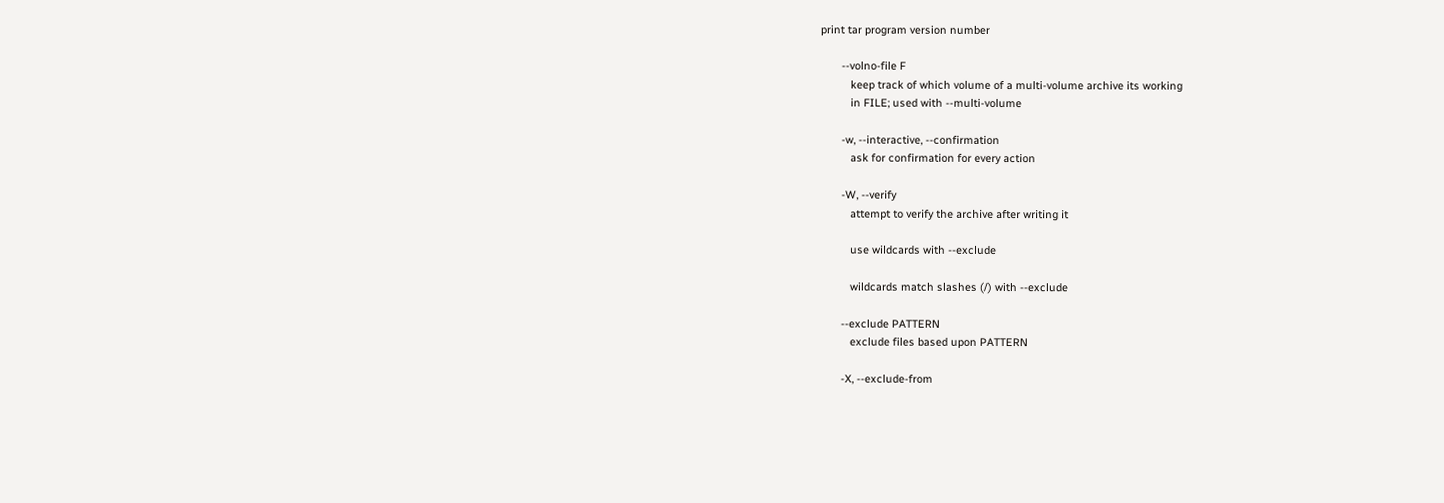print tar program version number

       --volno-file F
          keep track of which volume of a multi-volume archive its working
          in FILE; used with --multi-volume

       -w, --interactive, --confirmation
          ask for confirmation for every action

       -W, --verify
          attempt to verify the archive after writing it

          use wildcards with --exclude

          wildcards match slashes (/) with --exclude

       --exclude PATTERN
          exclude files based upon PATTERN

       -X, --exclude-from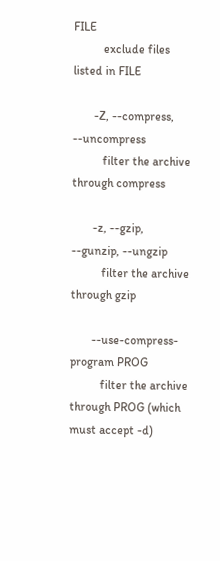FILE
          exclude files listed in FILE

       -Z, --compress, --uncompress
          filter the archive through compress

       -z, --gzip, --gunzip, --ungzip
          filter the archive through gzip

       --use-compress-program PROG
          filter the archive through PROG (which must accept -d)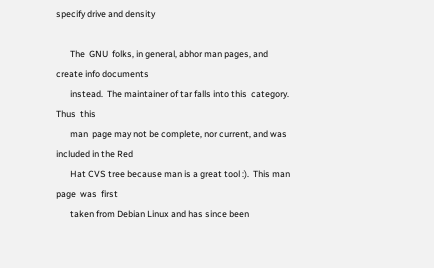specify drive and density

       The  GNU  folks, in general, abhor man pages, and create info documents
       instead.  The maintainer of tar falls into this  category.   Thus  this
       man  page may not be complete, nor current, and was included in the Red
       Hat CVS tree because man is a great tool :).  This man page  was  first
       taken from Debian Linux and has since been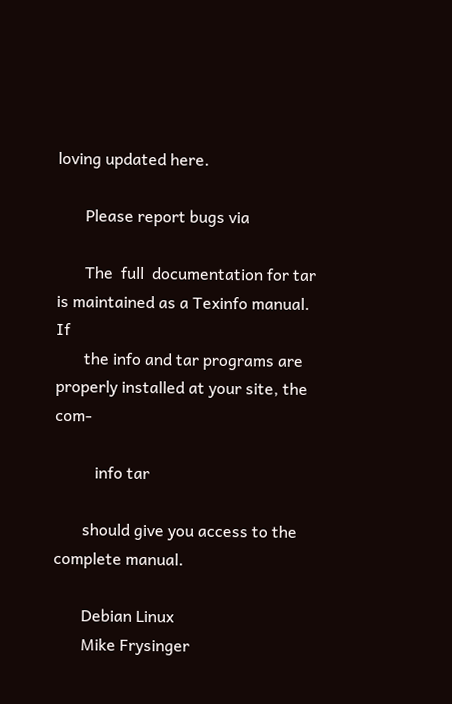loving updated here.

       Please report bugs via

       The  full  documentation for tar is maintained as a Texinfo manual.  If
       the info and tar programs are properly installed at your site, the com-

          info tar

       should give you access to the complete manual.

       Debian Linux
       Mike Frysinger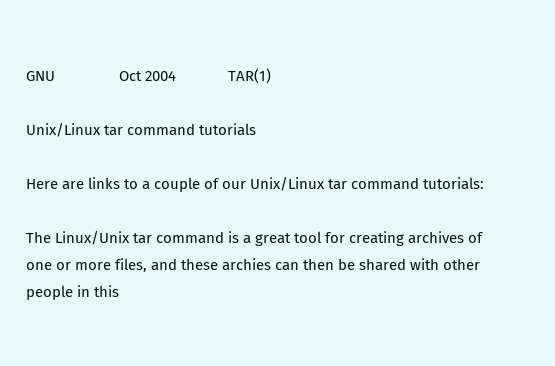GNU                Oct 2004             TAR(1)

Unix/Linux tar command tutorials

Here are links to a couple of our Unix/Linux tar command tutorials:

The Linux/Unix tar command is a great tool for creating archives of one or more files, and these archies can then be shared with other people in this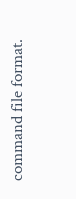command file format.